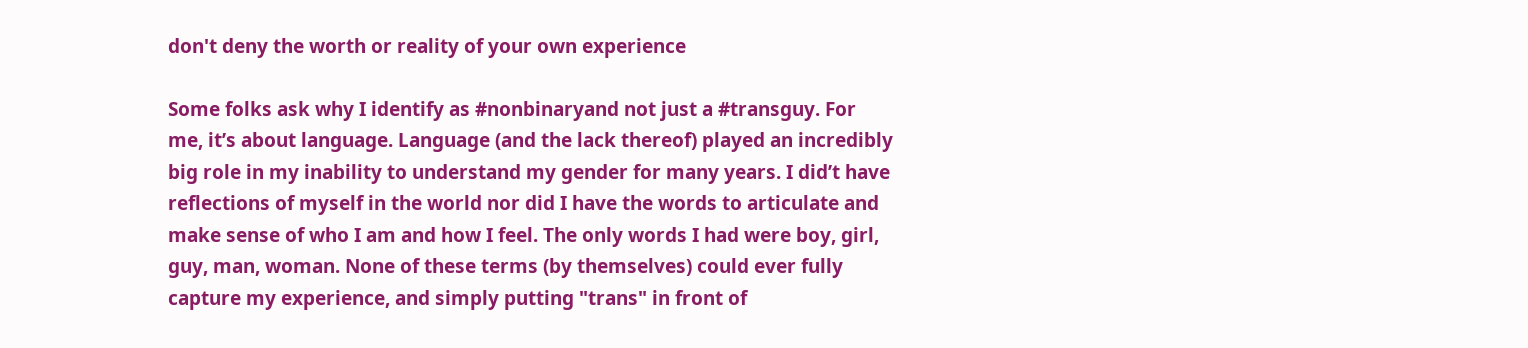don't deny the worth or reality of your own experience

Some folks ask why I identify as #nonbinaryand not just a #transguy. For me, it’s about language. Language (and the lack thereof) played an incredibly big role in my inability to understand my gender for many years. I did’t have reflections of myself in the world nor did I have the words to articulate and make sense of who I am and how I feel. The only words I had were boy, girl, guy, man, woman. None of these terms (by themselves) could ever fully capture my experience, and simply putting "trans" in front of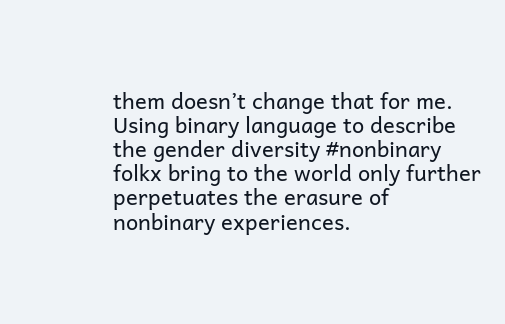them doesn’t change that for me. Using binary language to describe the gender diversity #nonbinary folkx bring to the world only further perpetuates the erasure of nonbinary experiences.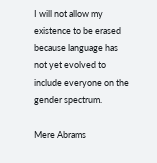I will not allow my existence to be erased because language has not yet evolved to include everyone on the gender spectrum.

Mere Abrams